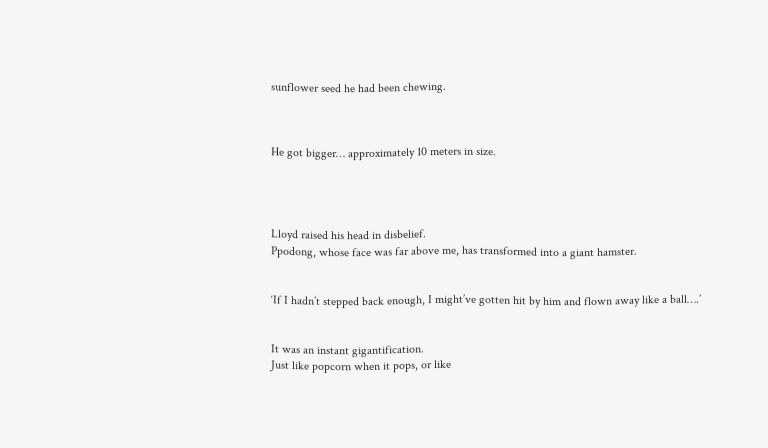sunflower seed he had been chewing.



He got bigger… approximately 10 meters in size.




Lloyd raised his head in disbelief.
Ppodong, whose face was far above me, has transformed into a giant hamster.


‘If I hadn’t stepped back enough, I might’ve gotten hit by him and flown away like a ball….’


It was an instant gigantification.
Just like popcorn when it pops, or like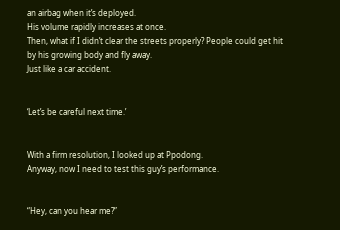an airbag when it’s deployed.
His volume rapidly increases at once.
Then, what if I didn’t clear the streets properly? People could get hit by his growing body and fly away.
Just like a car accident.


‘Let’s be careful next time.’


With a firm resolution, I looked up at Ppodong.
Anyway, now I need to test this guy’s performance.


“Hey, can you hear me?”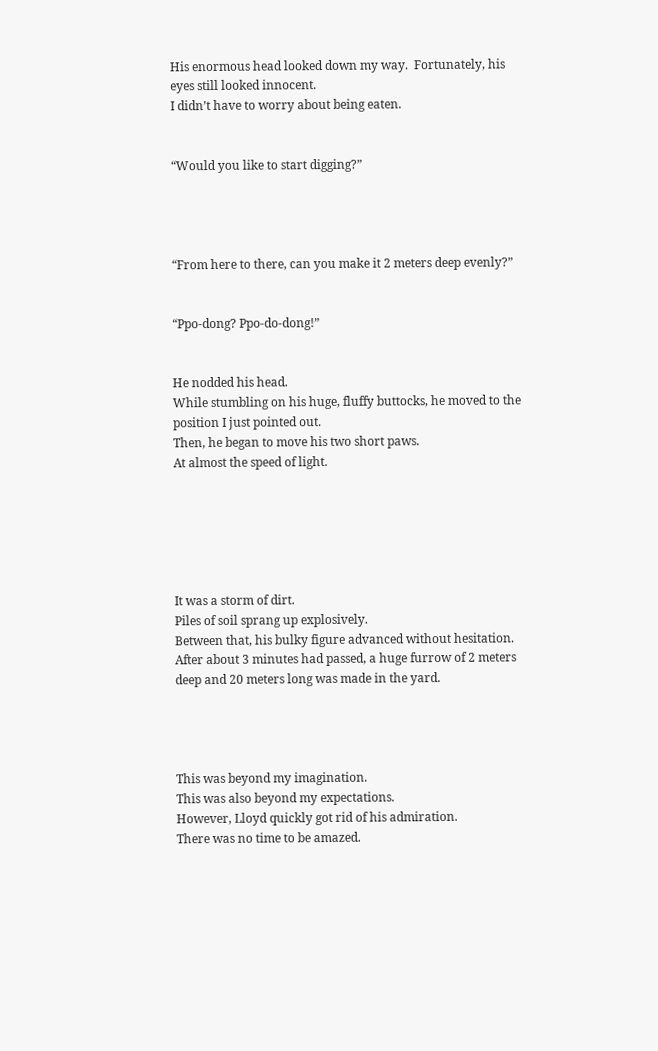His enormous head looked down my way.  Fortunately, his eyes still looked innocent.
I didn’t have to worry about being eaten.


“Would you like to start digging?”




“From here to there, can you make it 2 meters deep evenly?”


“Ppo-dong? Ppo-do-dong!”


He nodded his head.
While stumbling on his huge, fluffy buttocks, he moved to the position I just pointed out.
Then, he began to move his two short paws.
At almost the speed of light.






It was a storm of dirt.
Piles of soil sprang up explosively.
Between that, his bulky figure advanced without hesitation.
After about 3 minutes had passed, a huge furrow of 2 meters deep and 20 meters long was made in the yard.




This was beyond my imagination.
This was also beyond my expectations.
However, Lloyd quickly got rid of his admiration.
There was no time to be amazed.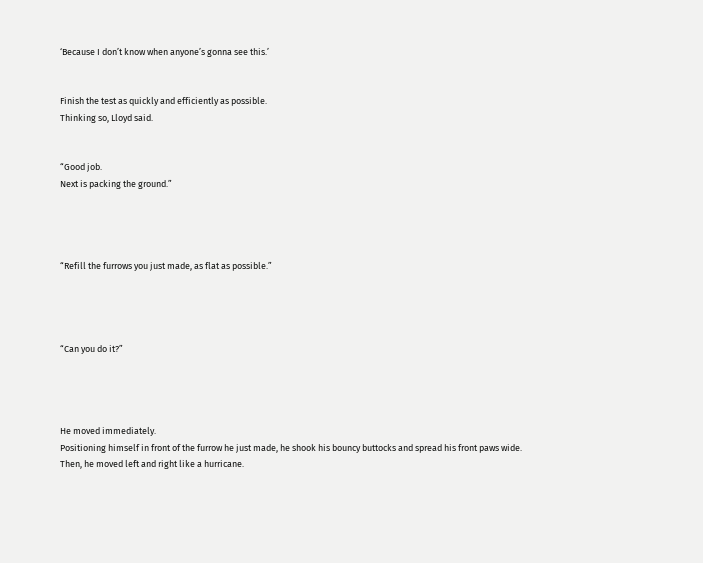‘Because I don’t know when anyone’s gonna see this.’


Finish the test as quickly and efficiently as possible.
Thinking so, Lloyd said.


“Good job.
Next is packing the ground.”




“Refill the furrows you just made, as flat as possible.”




“Can you do it?”




He moved immediately.
Positioning himself in front of the furrow he just made, he shook his bouncy buttocks and spread his front paws wide.
Then, he moved left and right like a hurricane.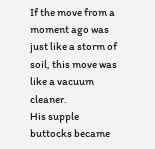If the move from a moment ago was just like a storm of soil, this move was like a vacuum cleaner.
His supple buttocks became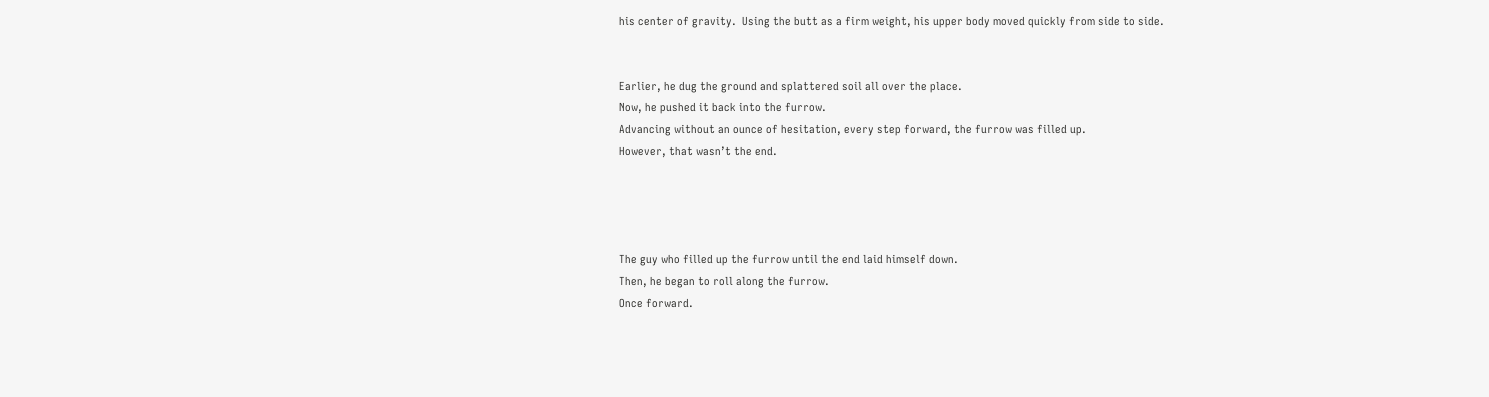his center of gravity.  Using the butt as a firm weight, his upper body moved quickly from side to side.


Earlier, he dug the ground and splattered soil all over the place.
Now, he pushed it back into the furrow.
Advancing without an ounce of hesitation, every step forward, the furrow was filled up.
However, that wasn’t the end.




The guy who filled up the furrow until the end laid himself down.
Then, he began to roll along the furrow.
Once forward.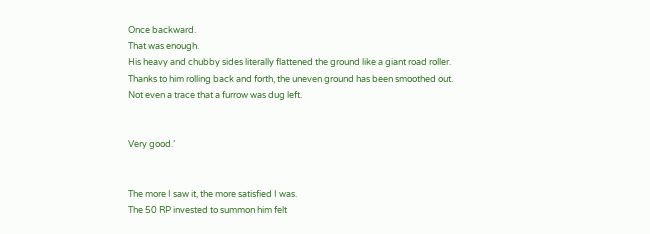Once backward.
That was enough.
His heavy and chubby sides literally flattened the ground like a giant road roller.
Thanks to him rolling back and forth, the uneven ground has been smoothed out.
Not even a trace that a furrow was dug left.


Very good.’


The more I saw it, the more satisfied I was.
The 50 RP invested to summon him felt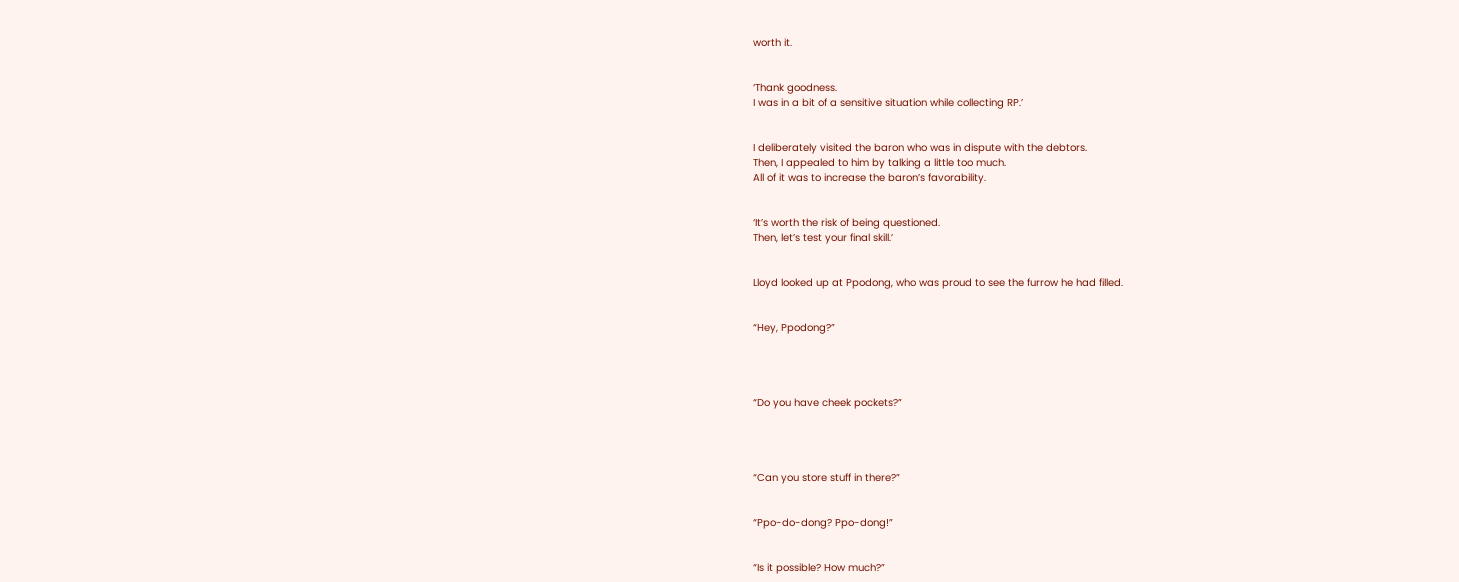worth it.


‘Thank goodness.
I was in a bit of a sensitive situation while collecting RP.’


I deliberately visited the baron who was in dispute with the debtors.
Then, I appealed to him by talking a little too much.
All of it was to increase the baron’s favorability.


‘It’s worth the risk of being questioned.
Then, let’s test your final skill.’


Lloyd looked up at Ppodong, who was proud to see the furrow he had filled.


“Hey, Ppodong?”




“Do you have cheek pockets?”




“Can you store stuff in there?”


“Ppo-do-dong? Ppo-dong!”


“Is it possible? How much?”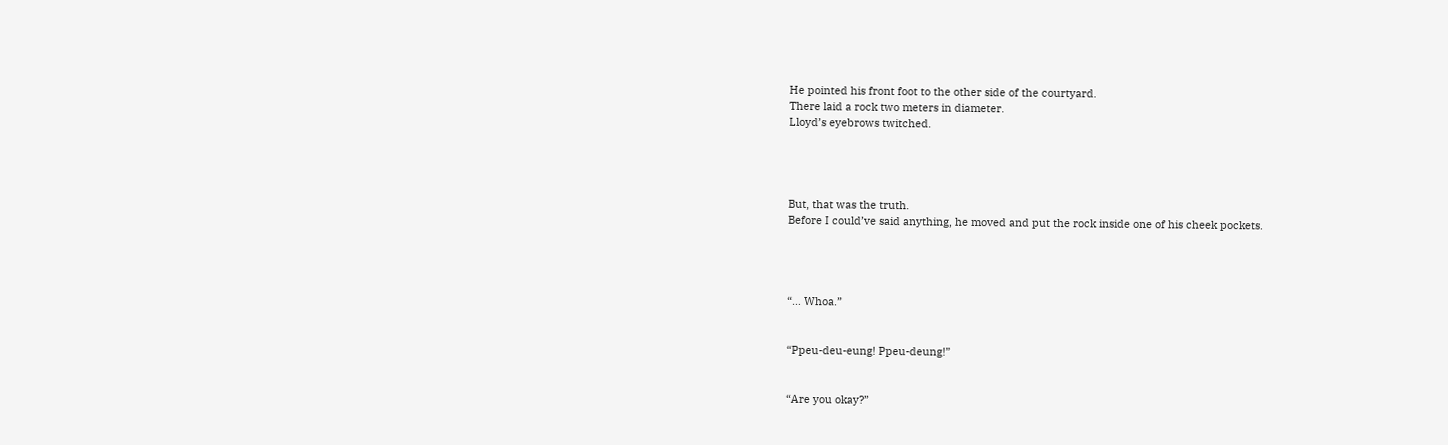He pointed his front foot to the other side of the courtyard.
There laid a rock two meters in diameter.
Lloyd’s eyebrows twitched.




But, that was the truth.
Before I could’ve said anything, he moved and put the rock inside one of his cheek pockets.




“… Whoa.”


“Ppeu-deu-eung! Ppeu-deung!”


“Are you okay?”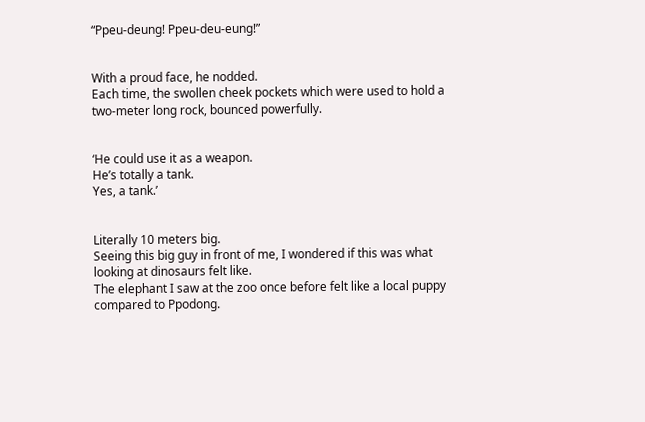“Ppeu-deung! Ppeu-deu-eung!”


With a proud face, he nodded.
Each time, the swollen cheek pockets which were used to hold a two-meter long rock, bounced powerfully.


‘He could use it as a weapon.
He’s totally a tank.
Yes, a tank.’


Literally 10 meters big.
Seeing this big guy in front of me, I wondered if this was what looking at dinosaurs felt like.
The elephant I saw at the zoo once before felt like a local puppy compared to Ppodong.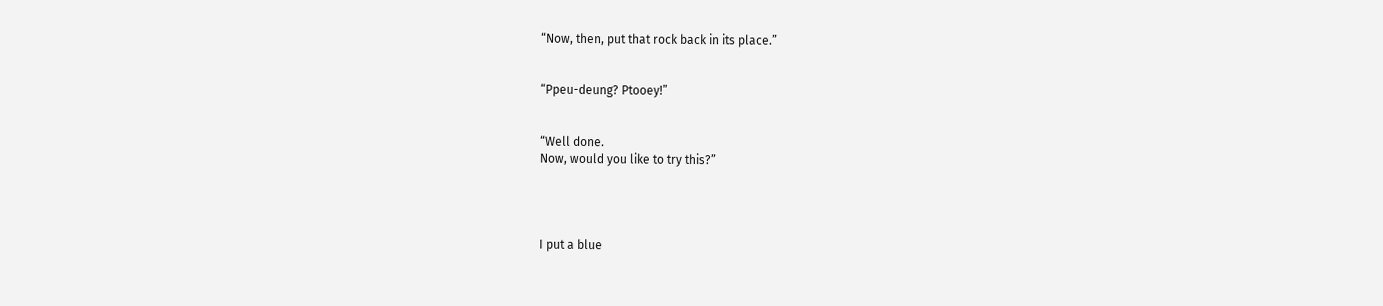“Now, then, put that rock back in its place.”


“Ppeu-deung? Ptooey!”


“Well done.
Now, would you like to try this?”




I put a blue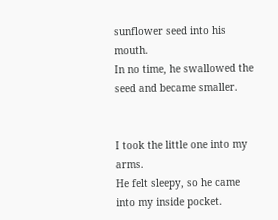sunflower seed into his mouth.
In no time, he swallowed the seed and became smaller.


I took the little one into my arms.
He felt sleepy, so he came into my inside pocket.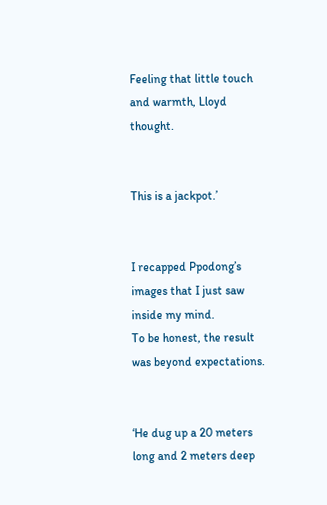Feeling that little touch and warmth, Lloyd thought.


This is a jackpot.’


I recapped Ppodong’s images that I just saw inside my mind.
To be honest, the result was beyond expectations.


‘He dug up a 20 meters long and 2 meters deep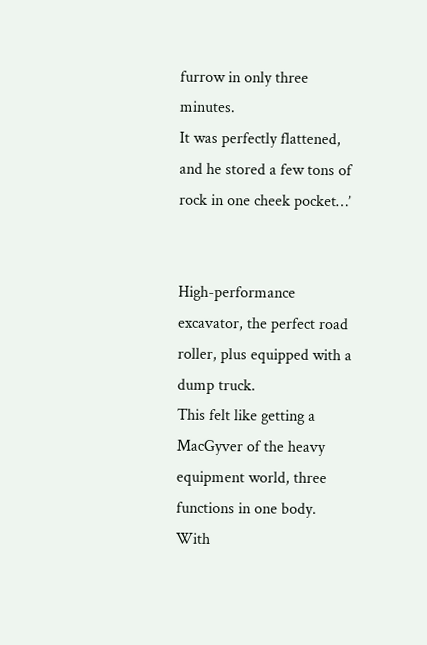furrow in only three minutes.
It was perfectly flattened, and he stored a few tons of rock in one cheek pocket…’


High-performance excavator, the perfect road roller, plus equipped with a dump truck.
This felt like getting a MacGyver of the heavy equipment world, three functions in one body.
With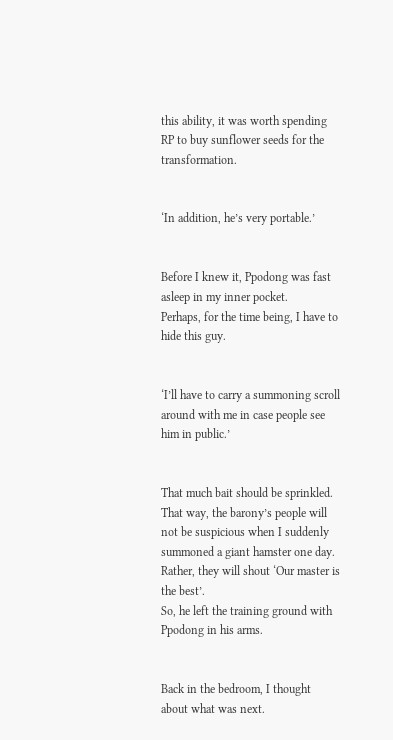this ability, it was worth spending RP to buy sunflower seeds for the transformation.


‘In addition, he’s very portable.’


Before I knew it, Ppodong was fast asleep in my inner pocket.
Perhaps, for the time being, I have to hide this guy.


‘I’ll have to carry a summoning scroll around with me in case people see him in public.’


That much bait should be sprinkled.
That way, the barony’s people will not be suspicious when I suddenly summoned a giant hamster one day.
Rather, they will shout ‘Our master is the best’.
So, he left the training ground with Ppodong in his arms.


Back in the bedroom, I thought about what was next.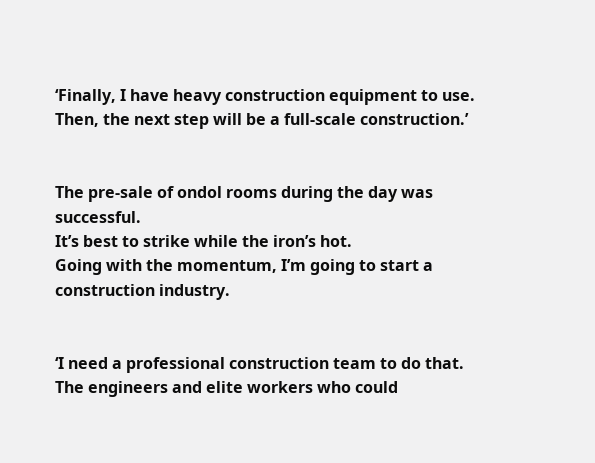‘Finally, I have heavy construction equipment to use.
Then, the next step will be a full-scale construction.’


The pre-sale of ondol rooms during the day was successful.
It’s best to strike while the iron’s hot.
Going with the momentum, I’m going to start a construction industry.


‘I need a professional construction team to do that.
The engineers and elite workers who could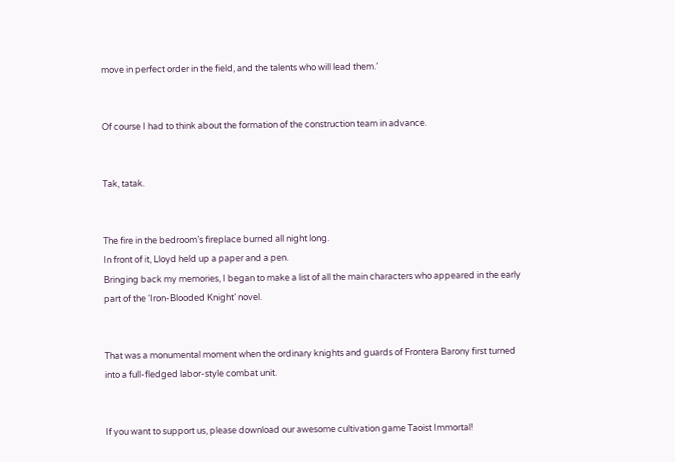move in perfect order in the field, and the talents who will lead them.’


Of course I had to think about the formation of the construction team in advance.


Tak, tatak.


The fire in the bedroom’s fireplace burned all night long.
In front of it, Lloyd held up a paper and a pen.
Bringing back my memories, I began to make a list of all the main characters who appeared in the early part of the ‘Iron-Blooded Knight’ novel.


That was a monumental moment when the ordinary knights and guards of Frontera Barony first turned into a full-fledged labor-style combat unit.


If you want to support us, please download our awesome cultivation game Taoist Immortal!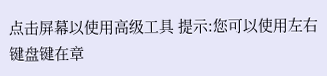点击屏幕以使用高级工具 提示:您可以使用左右键盘键在章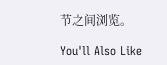节之间浏览。

You'll Also Like